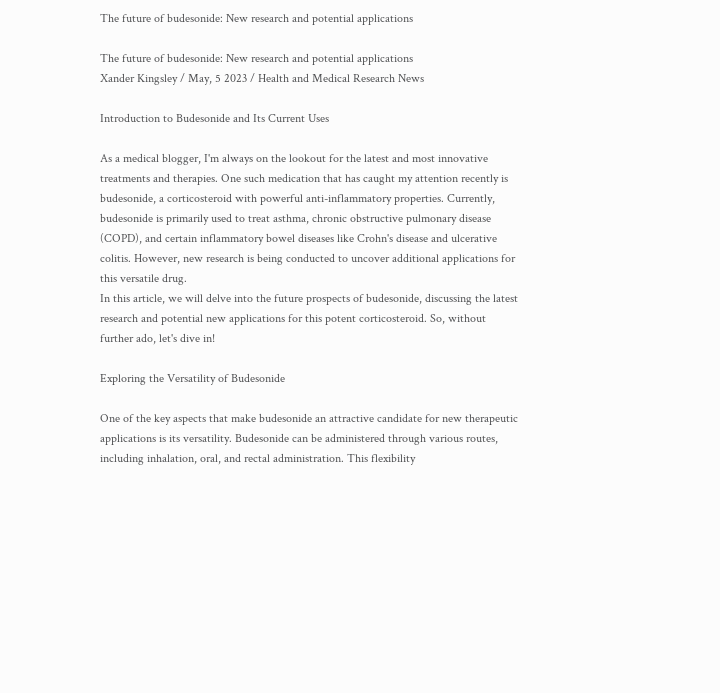The future of budesonide: New research and potential applications

The future of budesonide: New research and potential applications
Xander Kingsley / May, 5 2023 / Health and Medical Research News

Introduction to Budesonide and Its Current Uses

As a medical blogger, I'm always on the lookout for the latest and most innovative treatments and therapies. One such medication that has caught my attention recently is budesonide, a corticosteroid with powerful anti-inflammatory properties. Currently, budesonide is primarily used to treat asthma, chronic obstructive pulmonary disease (COPD), and certain inflammatory bowel diseases like Crohn's disease and ulcerative colitis. However, new research is being conducted to uncover additional applications for this versatile drug.
In this article, we will delve into the future prospects of budesonide, discussing the latest research and potential new applications for this potent corticosteroid. So, without further ado, let's dive in!

Exploring the Versatility of Budesonide

One of the key aspects that make budesonide an attractive candidate for new therapeutic applications is its versatility. Budesonide can be administered through various routes, including inhalation, oral, and rectal administration. This flexibility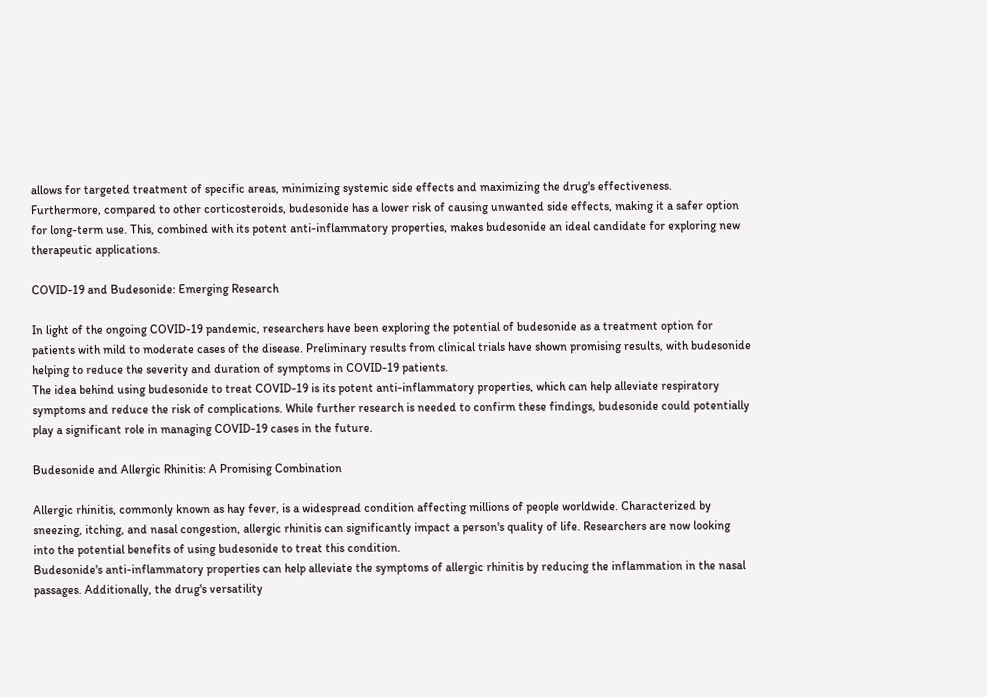allows for targeted treatment of specific areas, minimizing systemic side effects and maximizing the drug's effectiveness.
Furthermore, compared to other corticosteroids, budesonide has a lower risk of causing unwanted side effects, making it a safer option for long-term use. This, combined with its potent anti-inflammatory properties, makes budesonide an ideal candidate for exploring new therapeutic applications.

COVID-19 and Budesonide: Emerging Research

In light of the ongoing COVID-19 pandemic, researchers have been exploring the potential of budesonide as a treatment option for patients with mild to moderate cases of the disease. Preliminary results from clinical trials have shown promising results, with budesonide helping to reduce the severity and duration of symptoms in COVID-19 patients.
The idea behind using budesonide to treat COVID-19 is its potent anti-inflammatory properties, which can help alleviate respiratory symptoms and reduce the risk of complications. While further research is needed to confirm these findings, budesonide could potentially play a significant role in managing COVID-19 cases in the future.

Budesonide and Allergic Rhinitis: A Promising Combination

Allergic rhinitis, commonly known as hay fever, is a widespread condition affecting millions of people worldwide. Characterized by sneezing, itching, and nasal congestion, allergic rhinitis can significantly impact a person's quality of life. Researchers are now looking into the potential benefits of using budesonide to treat this condition.
Budesonide's anti-inflammatory properties can help alleviate the symptoms of allergic rhinitis by reducing the inflammation in the nasal passages. Additionally, the drug's versatility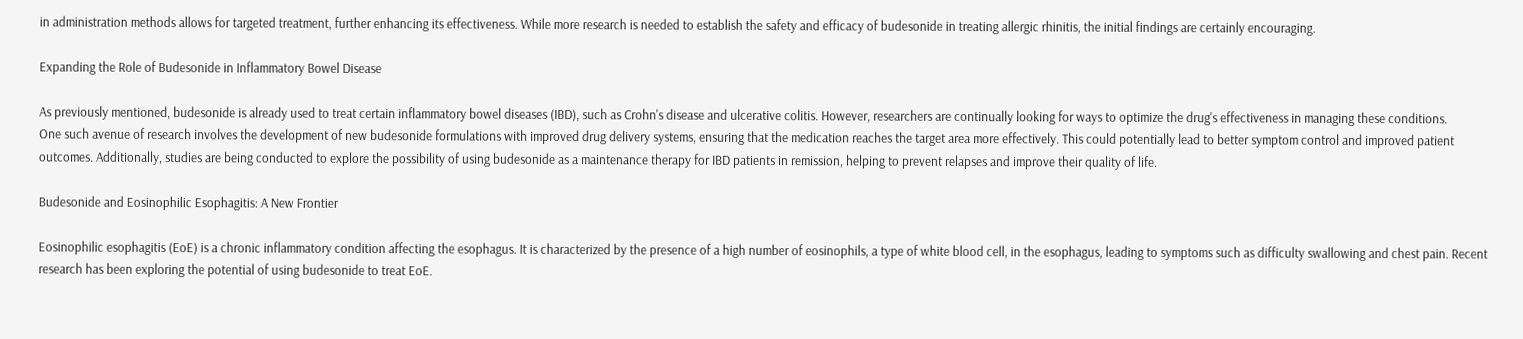in administration methods allows for targeted treatment, further enhancing its effectiveness. While more research is needed to establish the safety and efficacy of budesonide in treating allergic rhinitis, the initial findings are certainly encouraging.

Expanding the Role of Budesonide in Inflammatory Bowel Disease

As previously mentioned, budesonide is already used to treat certain inflammatory bowel diseases (IBD), such as Crohn's disease and ulcerative colitis. However, researchers are continually looking for ways to optimize the drug's effectiveness in managing these conditions.
One such avenue of research involves the development of new budesonide formulations with improved drug delivery systems, ensuring that the medication reaches the target area more effectively. This could potentially lead to better symptom control and improved patient outcomes. Additionally, studies are being conducted to explore the possibility of using budesonide as a maintenance therapy for IBD patients in remission, helping to prevent relapses and improve their quality of life.

Budesonide and Eosinophilic Esophagitis: A New Frontier

Eosinophilic esophagitis (EoE) is a chronic inflammatory condition affecting the esophagus. It is characterized by the presence of a high number of eosinophils, a type of white blood cell, in the esophagus, leading to symptoms such as difficulty swallowing and chest pain. Recent research has been exploring the potential of using budesonide to treat EoE.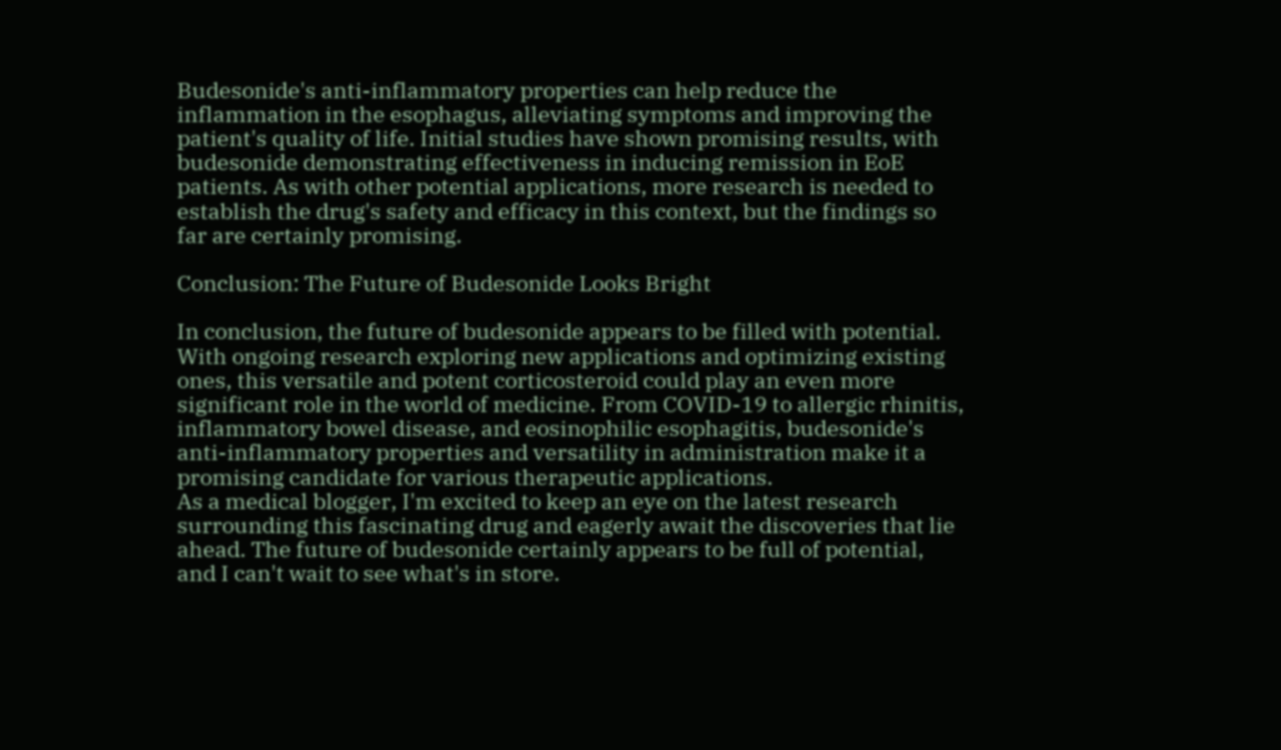Budesonide's anti-inflammatory properties can help reduce the inflammation in the esophagus, alleviating symptoms and improving the patient's quality of life. Initial studies have shown promising results, with budesonide demonstrating effectiveness in inducing remission in EoE patients. As with other potential applications, more research is needed to establish the drug's safety and efficacy in this context, but the findings so far are certainly promising.

Conclusion: The Future of Budesonide Looks Bright

In conclusion, the future of budesonide appears to be filled with potential. With ongoing research exploring new applications and optimizing existing ones, this versatile and potent corticosteroid could play an even more significant role in the world of medicine. From COVID-19 to allergic rhinitis, inflammatory bowel disease, and eosinophilic esophagitis, budesonide's anti-inflammatory properties and versatility in administration make it a promising candidate for various therapeutic applications.
As a medical blogger, I'm excited to keep an eye on the latest research surrounding this fascinating drug and eagerly await the discoveries that lie ahead. The future of budesonide certainly appears to be full of potential, and I can't wait to see what's in store.